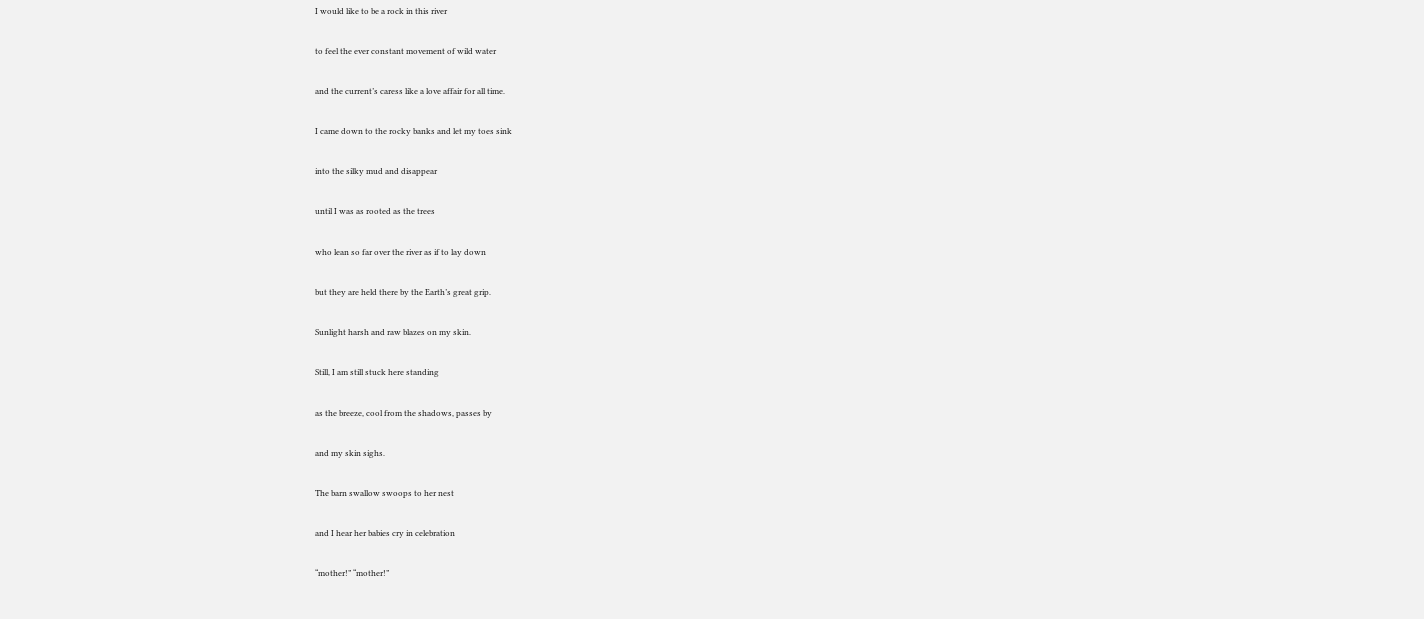I would like to be a rock in this river

to feel the ever constant movement of wild water

and the current’s caress like a love affair for all time.

I came down to the rocky banks and let my toes sink

into the silky mud and disappear

until I was as rooted as the trees

who lean so far over the river as if to lay down

but they are held there by the Earth’s great grip.

Sunlight harsh and raw blazes on my skin.

Still, I am still stuck here standing

as the breeze, cool from the shadows, passes by

and my skin sighs.

The barn swallow swoops to her nest

and I hear her babies cry in celebration

“mother!” “mother!”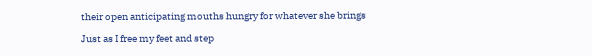their open anticipating mouths hungry for whatever she brings

Just as I free my feet and step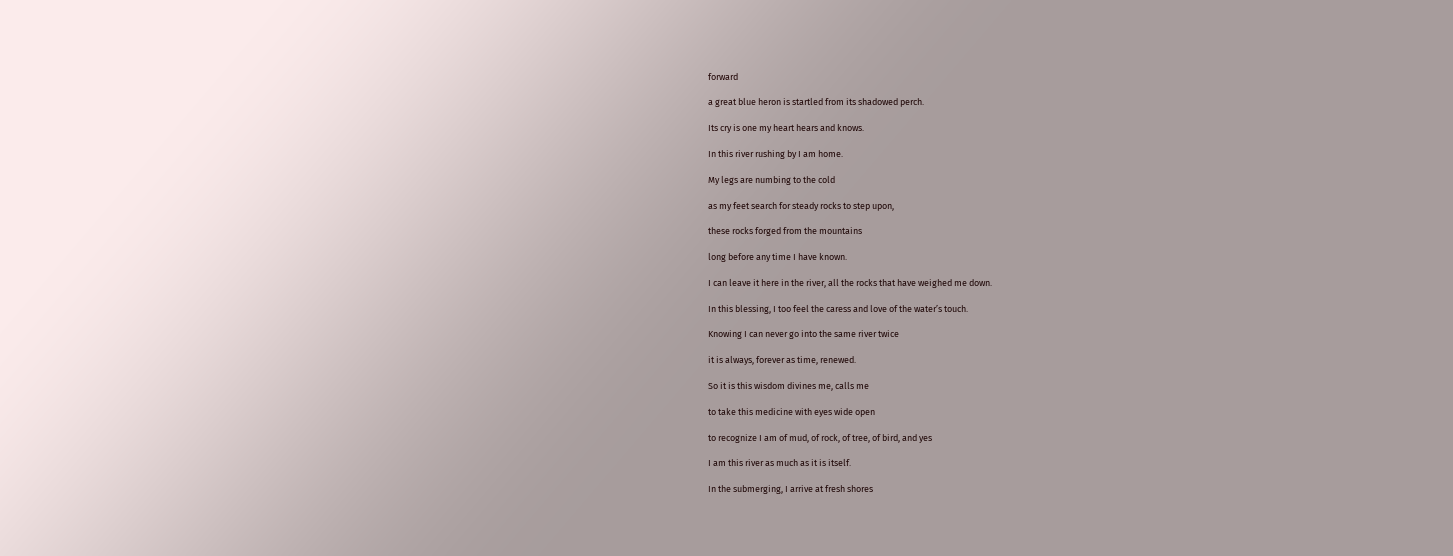forward

a great blue heron is startled from its shadowed perch.

Its cry is one my heart hears and knows.

In this river rushing by I am home.

My legs are numbing to the cold

as my feet search for steady rocks to step upon,

these rocks forged from the mountains

long before any time I have known.

I can leave it here in the river, all the rocks that have weighed me down.

In this blessing, I too feel the caress and love of the water’s touch.

Knowing I can never go into the same river twice

it is always, forever as time, renewed.

So it is this wisdom divines me, calls me

to take this medicine with eyes wide open

to recognize I am of mud, of rock, of tree, of bird, and yes

I am this river as much as it is itself.

In the submerging, I arrive at fresh shores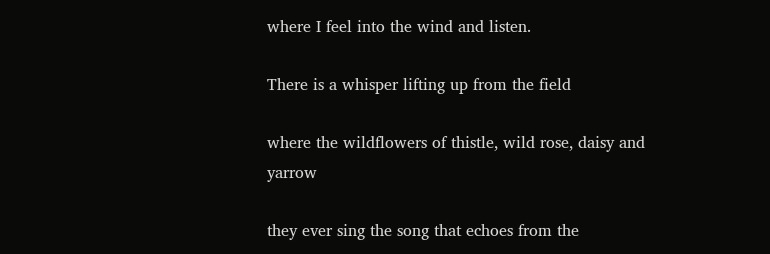where I feel into the wind and listen.

There is a whisper lifting up from the field

where the wildflowers of thistle, wild rose, daisy and yarrow

they ever sing the song that echoes from the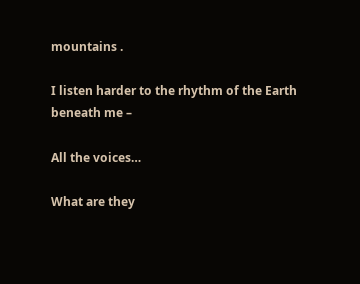mountains .

I listen harder to the rhythm of the Earth beneath me –

All the voices…

What are they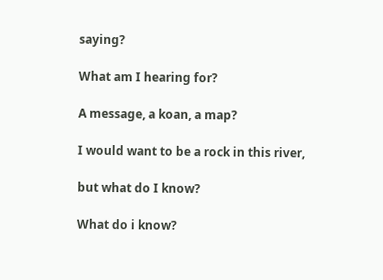saying?

What am I hearing for?

A message, a koan, a map?

I would want to be a rock in this river,

but what do I know?

What do i know?